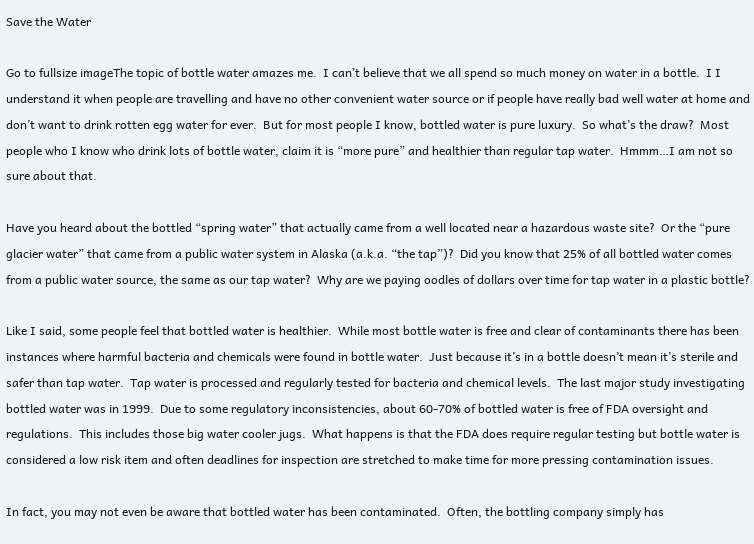Save the Water

Go to fullsize imageThe topic of bottle water amazes me.  I can’t believe that we all spend so much money on water in a bottle.  I I understand it when people are travelling and have no other convenient water source or if people have really bad well water at home and don’t want to drink rotten egg water for ever.  But for most people I know, bottled water is pure luxury.  So what’s the draw?  Most people who I know who drink lots of bottle water, claim it is “more pure” and healthier than regular tap water.  Hmmm…I am not so sure about that.

Have you heard about the bottled “spring water” that actually came from a well located near a hazardous waste site?  Or the “pure glacier water” that came from a public water system in Alaska (a.k.a. “the tap”)?  Did you know that 25% of all bottled water comes from a public water source, the same as our tap water?  Why are we paying oodles of dollars over time for tap water in a plastic bottle?

Like I said, some people feel that bottled water is healthier.  While most bottle water is free and clear of contaminants there has been instances where harmful bacteria and chemicals were found in bottle water.  Just because it’s in a bottle doesn’t mean it’s sterile and safer than tap water.  Tap water is processed and regularly tested for bacteria and chemical levels.  The last major study investigating bottled water was in 1999.  Due to some regulatory inconsistencies, about 60-70% of bottled water is free of FDA oversight and regulations.  This includes those big water cooler jugs.  What happens is that the FDA does require regular testing but bottle water is considered a low risk item and often deadlines for inspection are stretched to make time for more pressing contamination issues.

In fact, you may not even be aware that bottled water has been contaminated.  Often, the bottling company simply has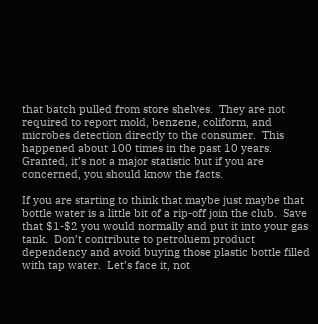that batch pulled from store shelves.  They are not required to report mold, benzene, coliform, and microbes detection directly to the consumer.  This happened about 100 times in the past 10 years.  Granted, it’s not a major statistic but if you are concerned, you should know the facts.

If you are starting to think that maybe just maybe that bottle water is a little bit of a rip-off join the club.  Save that $1-$2 you would normally and put it into your gas tank.  Don’t contribute to petroluem product dependency and avoid buying those plastic bottle filled with tap water.  Let’s face it, not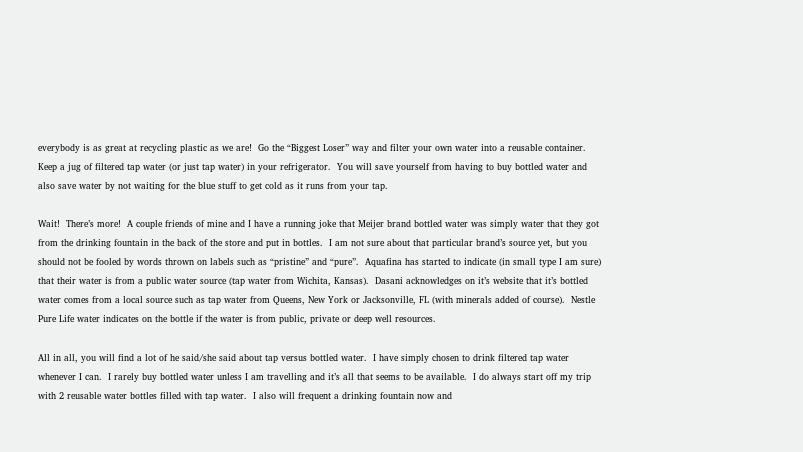everybody is as great at recycling plastic as we are!  Go the “Biggest Loser” way and filter your own water into a reusable container.  Keep a jug of filtered tap water (or just tap water) in your refrigerator.  You will save yourself from having to buy bottled water and also save water by not waiting for the blue stuff to get cold as it runs from your tap.

Wait!  There’s more!  A couple friends of mine and I have a running joke that Meijer brand bottled water was simply water that they got from the drinking fountain in the back of the store and put in bottles.  I am not sure about that particular brand’s source yet, but you should not be fooled by words thrown on labels such as “pristine” and “pure”.  Aquafina has started to indicate (in small type I am sure) that their water is from a public water source (tap water from Wichita, Kansas).  Dasani acknowledges on it’s website that it’s bottled water comes from a local source such as tap water from Queens, New York or Jacksonville, FL (with minerals added of course).  Nestle Pure Life water indicates on the bottle if the water is from public, private or deep well resources.

All in all, you will find a lot of he said/she said about tap versus bottled water.  I have simply chosen to drink filtered tap water whenever I can.  I rarely buy bottled water unless I am travelling and it’s all that seems to be available.  I do always start off my trip with 2 reusable water bottles filled with tap water.  I also will frequent a drinking fountain now and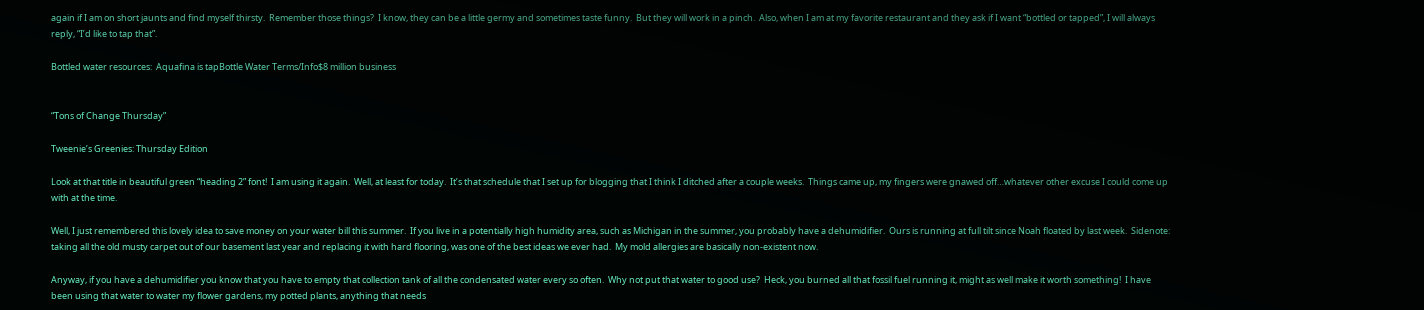again if I am on short jaunts and find myself thirsty.  Remember those things?  I know, they can be a little germy and sometimes taste funny.  But they will work in a pinch.  Also, when I am at my favorite restaurant and they ask if I want “bottled or tapped”, I will always reply, “I’d like to tap that”.

Bottled water resources:  Aquafina is tapBottle Water Terms/Info$8 million business


“Tons of Change Thursday”

Tweenie’s Greenies: Thursday Edition

Look at that title in beautiful green “heading 2” font!  I am using it again.  Well, at least for today.  It’s that schedule that I set up for blogging that I think I ditched after a couple weeks.  Things came up, my fingers were gnawed off…whatever other excuse I could come up with at the time.

Well, I just remembered this lovely idea to save money on your water bill this summer.  If you live in a potentially high humidity area, such as Michigan in the summer, you probably have a dehumidifier.  Ours is running at full tilt since Noah floated by last week.  Sidenote: taking all the old musty carpet out of our basement last year and replacing it with hard flooring, was one of the best ideas we ever had.  My mold allergies are basically non-existent now.

Anyway, if you have a dehumidifier you know that you have to empty that collection tank of all the condensated water every so often.  Why not put that water to good use?  Heck, you burned all that fossil fuel running it, might as well make it worth something!  I have been using that water to water my flower gardens, my potted plants, anything that needs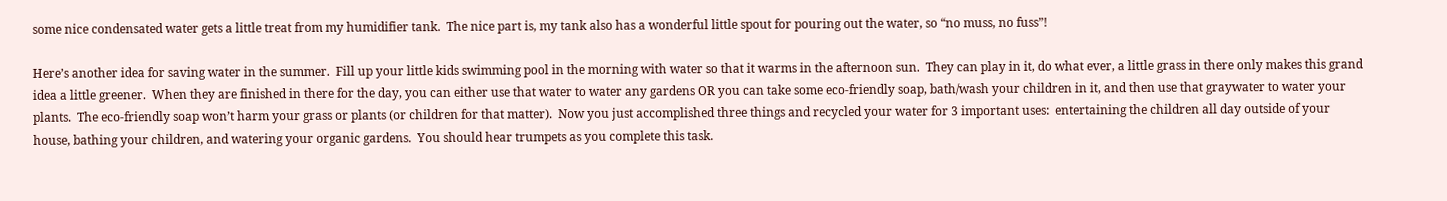some nice condensated water gets a little treat from my humidifier tank.  The nice part is, my tank also has a wonderful little spout for pouring out the water, so “no muss, no fuss”!

Here’s another idea for saving water in the summer.  Fill up your little kids swimming pool in the morning with water so that it warms in the afternoon sun.  They can play in it, do what ever, a little grass in there only makes this grand idea a little greener.  When they are finished in there for the day, you can either use that water to water any gardens OR you can take some eco-friendly soap, bath/wash your children in it, and then use that graywater to water your plants.  The eco-friendly soap won’t harm your grass or plants (or children for that matter).  Now you just accomplished three things and recycled your water for 3 important uses:  entertaining the children all day outside of your house, bathing your children, and watering your organic gardens.  You should hear trumpets as you complete this task.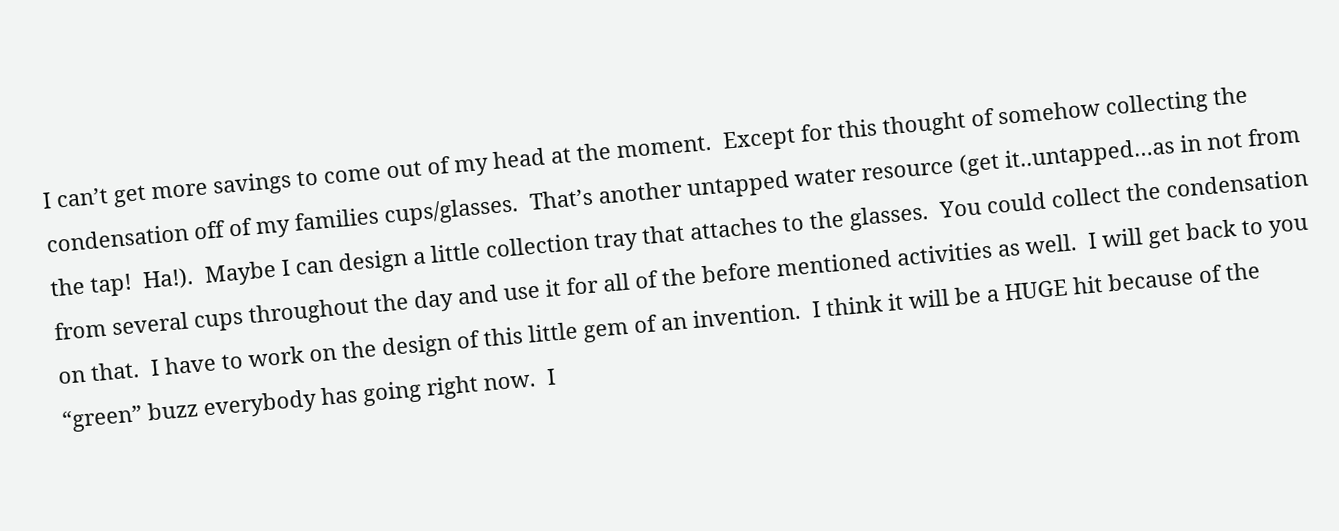I can’t get more savings to come out of my head at the moment.  Except for this thought of somehow collecting the condensation off of my families cups/glasses.  That’s another untapped water resource (get it..untapped…as in not from the tap!  Ha!).  Maybe I can design a little collection tray that attaches to the glasses.  You could collect the condensation from several cups throughout the day and use it for all of the before mentioned activities as well.  I will get back to you on that.  I have to work on the design of this little gem of an invention.  I think it will be a HUGE hit because of the “green” buzz everybody has going right now.  I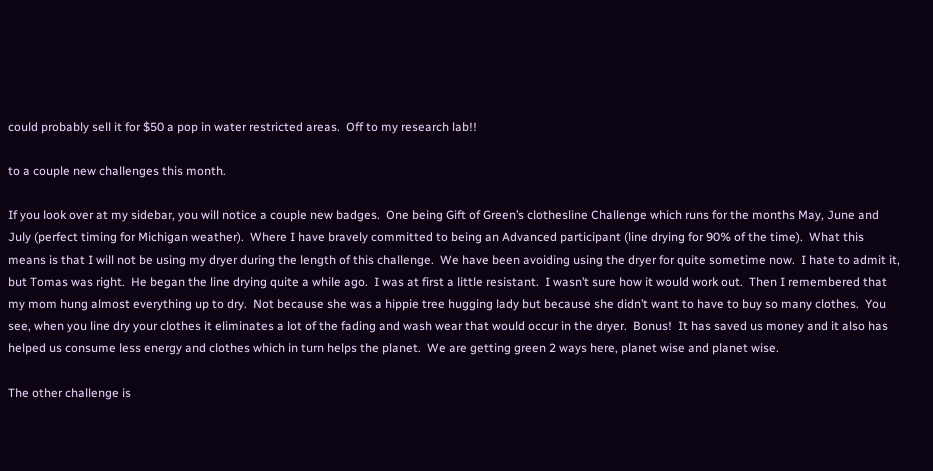could probably sell it for $50 a pop in water restricted areas.  Off to my research lab!!

to a couple new challenges this month.

If you look over at my sidebar, you will notice a couple new badges.  One being Gift of Green’s clothesline Challenge which runs for the months May, June and July (perfect timing for Michigan weather).  Where I have bravely committed to being an Advanced participant (line drying for 90% of the time).  What this means is that I will not be using my dryer during the length of this challenge.  We have been avoiding using the dryer for quite sometime now.  I hate to admit it, but Tomas was right.  He began the line drying quite a while ago.  I was at first a little resistant.  I wasn’t sure how it would work out.  Then I remembered that my mom hung almost everything up to dry.  Not because she was a hippie tree hugging lady but because she didn’t want to have to buy so many clothes.  You see, when you line dry your clothes it eliminates a lot of the fading and wash wear that would occur in the dryer.  Bonus!  It has saved us money and it also has helped us consume less energy and clothes which in turn helps the planet.  We are getting green 2 ways here, planet wise and planet wise.

The other challenge is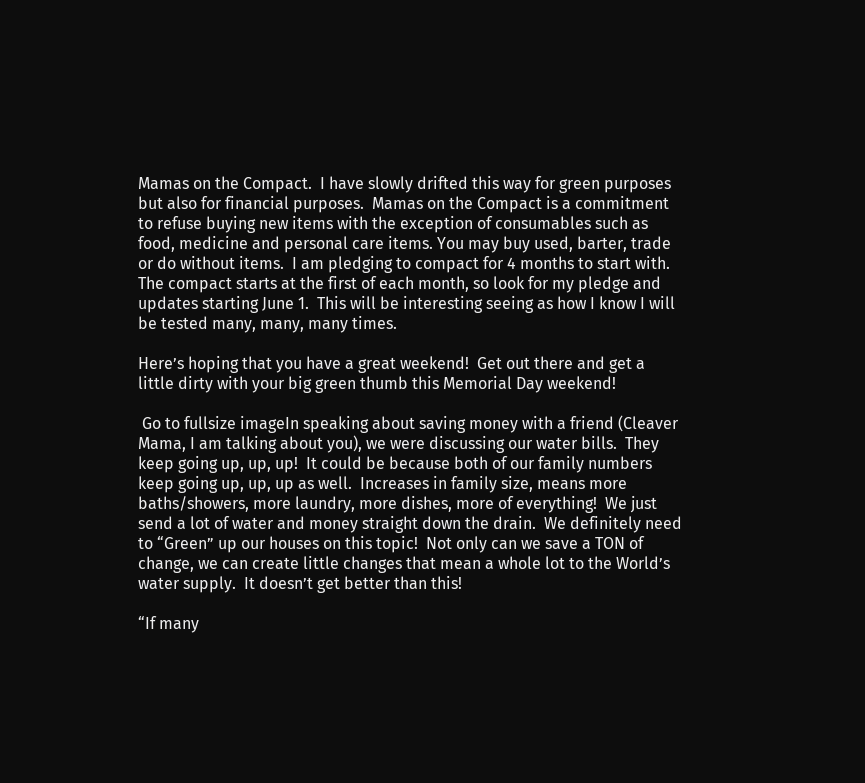Mamas on the Compact.  I have slowly drifted this way for green purposes but also for financial purposes.  Mamas on the Compact is a commitment to refuse buying new items with the exception of consumables such as food, medicine and personal care items. You may buy used, barter, trade or do without items.  I am pledging to compact for 4 months to start with.  The compact starts at the first of each month, so look for my pledge and updates starting June 1.  This will be interesting seeing as how I know I will be tested many, many, many times.

Here’s hoping that you have a great weekend!  Get out there and get a little dirty with your big green thumb this Memorial Day weekend!

 Go to fullsize imageIn speaking about saving money with a friend (Cleaver Mama, I am talking about you), we were discussing our water bills.  They keep going up, up, up!  It could be because both of our family numbers keep going up, up, up as well.  Increases in family size, means more baths/showers, more laundry, more dishes, more of everything!  We just send a lot of water and money straight down the drain.  We definitely need to “Green” up our houses on this topic!  Not only can we save a TON of change, we can create little changes that mean a whole lot to the World’s water supply.  It doesn’t get better than this!

“If many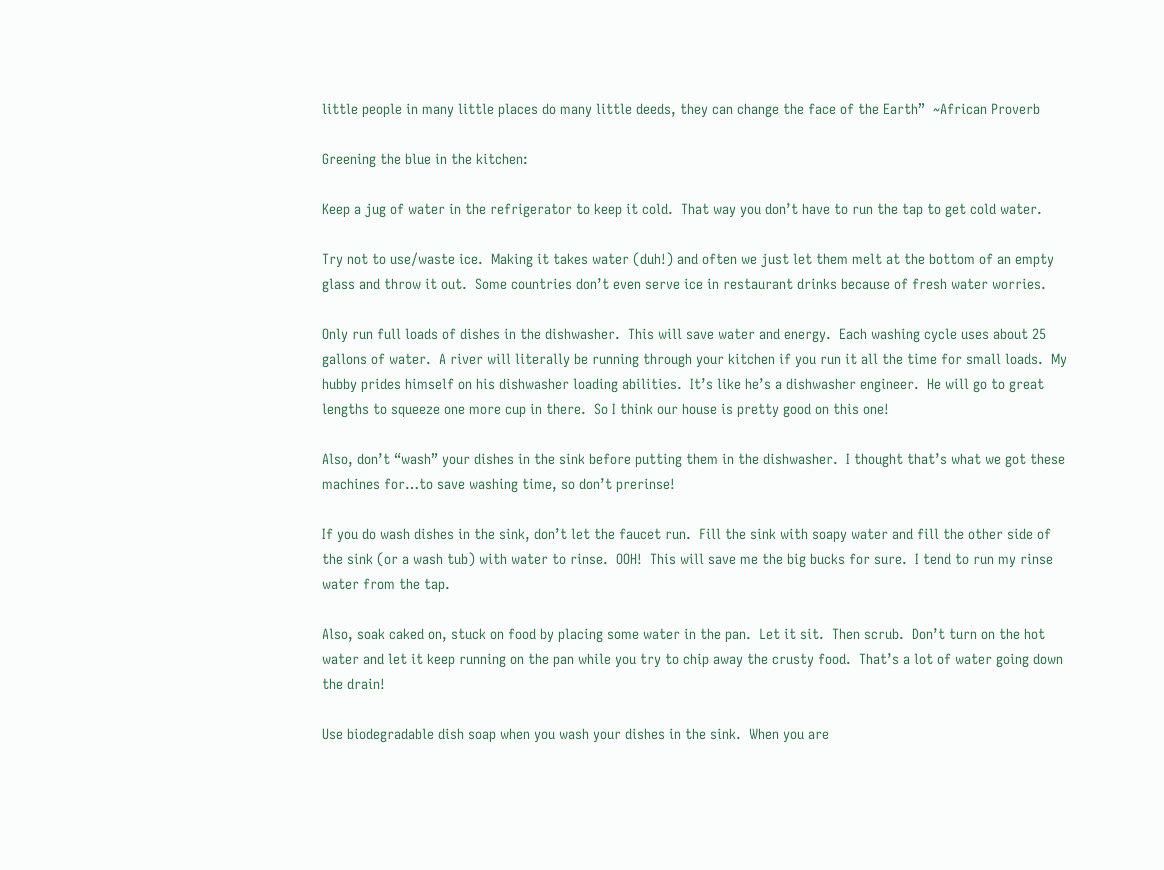little people in many little places do many little deeds, they can change the face of the Earth”  ~African Proverb

Greening the blue in the kitchen:

Keep a jug of water in the refrigerator to keep it cold.  That way you don’t have to run the tap to get cold water.

Try not to use/waste ice.  Making it takes water (duh!) and often we just let them melt at the bottom of an empty glass and throw it out.  Some countries don’t even serve ice in restaurant drinks because of fresh water worries.

Only run full loads of dishes in the dishwasher.  This will save water and energy.  Each washing cycle uses about 25 gallons of water.  A river will literally be running through your kitchen if you run it all the time for small loads.  My hubby prides himself on his dishwasher loading abilities.  It’s like he’s a dishwasher engineer.  He will go to great lengths to squeeze one more cup in there.  So I think our house is pretty good on this one!

Also, don’t “wash” your dishes in the sink before putting them in the dishwasher.  I thought that’s what we got these machines for…to save washing time, so don’t prerinse!

If you do wash dishes in the sink, don’t let the faucet run.  Fill the sink with soapy water and fill the other side of the sink (or a wash tub) with water to rinse.  OOH!  This will save me the big bucks for sure.  I tend to run my rinse water from the tap.

Also, soak caked on, stuck on food by placing some water in the pan.  Let it sit.  Then scrub.  Don’t turn on the hot water and let it keep running on the pan while you try to chip away the crusty food.  That’s a lot of water going down the drain!

Use biodegradable dish soap when you wash your dishes in the sink.  When you are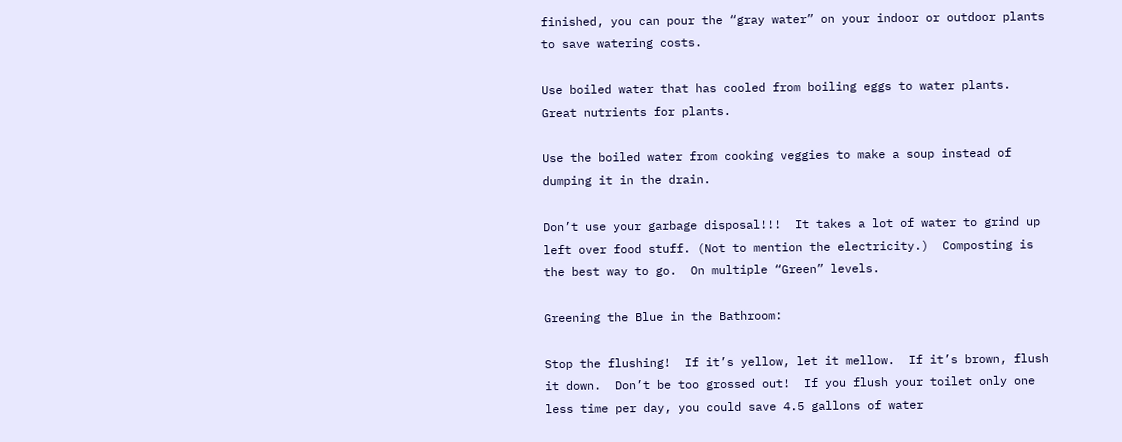finished, you can pour the “gray water” on your indoor or outdoor plants to save watering costs.

Use boiled water that has cooled from boiling eggs to water plants.  Great nutrients for plants.

Use the boiled water from cooking veggies to make a soup instead of dumping it in the drain.

Don’t use your garbage disposal!!!  It takes a lot of water to grind up left over food stuff. (Not to mention the electricity.)  Composting is the best way to go.  On multiple “Green” levels.

Greening the Blue in the Bathroom:

Stop the flushing!  If it’s yellow, let it mellow.  If it’s brown, flush it down.  Don’t be too grossed out!  If you flush your toilet only one less time per day, you could save 4.5 gallons of water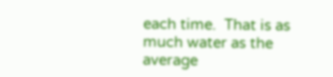each time.  That is as much water as the average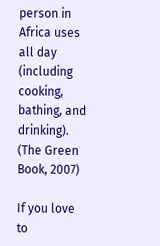person in Africa uses all day (including cooking, bathing, and drinking).  (The Green Book, 2007)

If you love to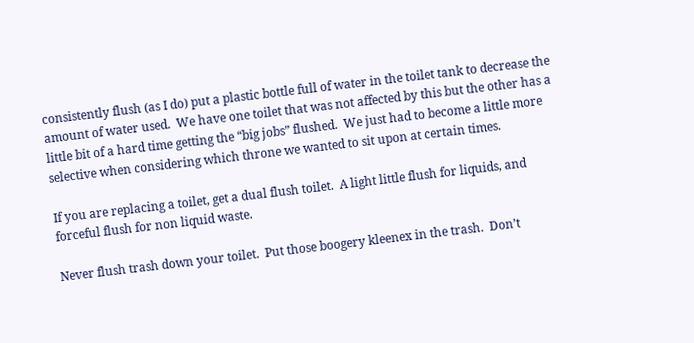consistently flush (as I do) put a plastic bottle full of water in the toilet tank to decrease the amount of water used.  We have one toilet that was not affected by this but the other has a little bit of a hard time getting the “big jobs” flushed.  We just had to become a little more selective when considering which throne we wanted to sit upon at certain times.

If you are replacing a toilet, get a dual flush toilet.  A light little flush for liquids, and forceful flush for non liquid waste.

Never flush trash down your toilet.  Put those boogery kleenex in the trash.  Don’t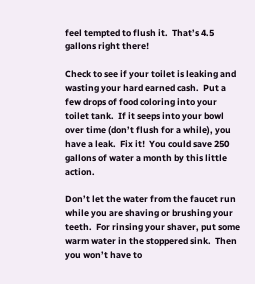feel tempted to flush it.  That’s 4.5 gallons right there!

Check to see if your toilet is leaking and wasting your hard earned cash.  Put a few drops of food coloring into your toilet tank.  If it seeps into your bowl over time (don’t flush for a while), you have a leak.  Fix it!  You could save 250 gallons of water a month by this little action.

Don’t let the water from the faucet run while you are shaving or brushing your teeth.  For rinsing your shaver, put some warm water in the stoppered sink.  Then you won’t have to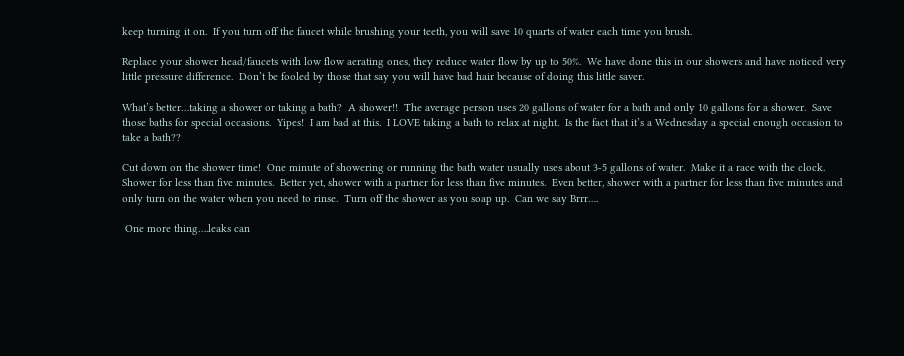keep turning it on.  If you turn off the faucet while brushing your teeth, you will save 10 quarts of water each time you brush.

Replace your shower head/faucets with low flow aerating ones, they reduce water flow by up to 50%.  We have done this in our showers and have noticed very little pressure difference.  Don’t be fooled by those that say you will have bad hair because of doing this little saver.

What’s better…taking a shower or taking a bath?  A shower!!  The average person uses 20 gallons of water for a bath and only 10 gallons for a shower.  Save those baths for special occasions.  Yipes!  I am bad at this.  I LOVE taking a bath to relax at night.  Is the fact that it’s a Wednesday a special enough occasion to take a bath??

Cut down on the shower time!  One minute of showering or running the bath water usually uses about 3-5 gallons of water.  Make it a race with the clock.  Shower for less than five minutes.  Better yet, shower with a partner for less than five minutes.  Even better, shower with a partner for less than five minutes and only turn on the water when you need to rinse.  Turn off the shower as you soap up.  Can we say Brrr….

 One more thing….leaks can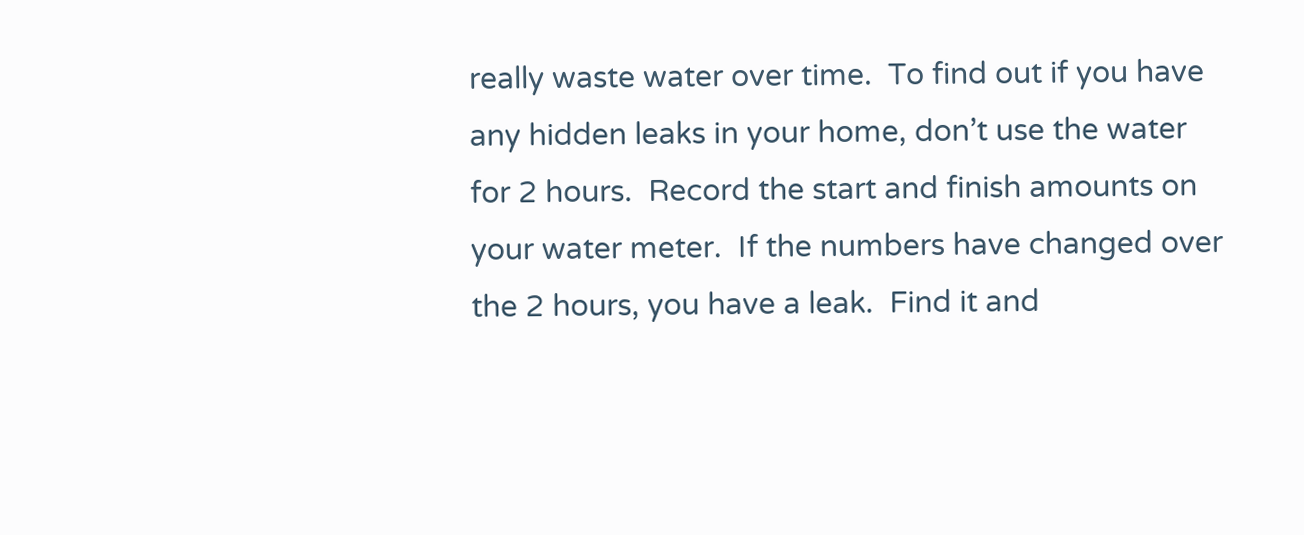really waste water over time.  To find out if you have any hidden leaks in your home, don’t use the water for 2 hours.  Record the start and finish amounts on your water meter.  If the numbers have changed over the 2 hours, you have a leak.  Find it and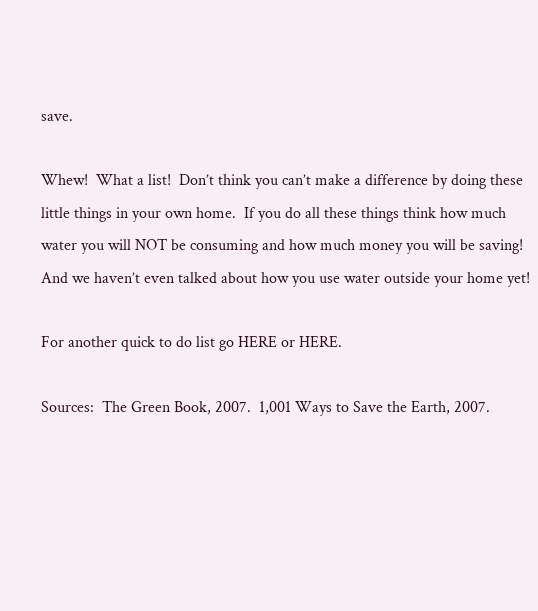save.

Whew!  What a list!  Don’t think you can’t make a difference by doing these little things in your own home.  If you do all these things think how much water you will NOT be consuming and how much money you will be saving!  And we haven’t even talked about how you use water outside your home yet!

For another quick to do list go HERE or HERE.

Sources:  The Green Book, 2007.  1,001 Ways to Save the Earth, 2007.